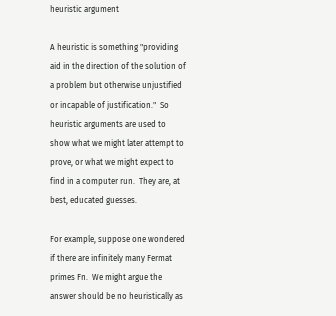heuristic argument

A heuristic is something "providing aid in the direction of the solution of a problem but otherwise unjustified or incapable of justification."  So heuristic arguments are used to show what we might later attempt to prove, or what we might expect to find in a computer run.  They are, at best, educated guesses.

For example, suppose one wondered if there are infinitely many Fermat primes Fn.  We might argue the answer should be no heuristically as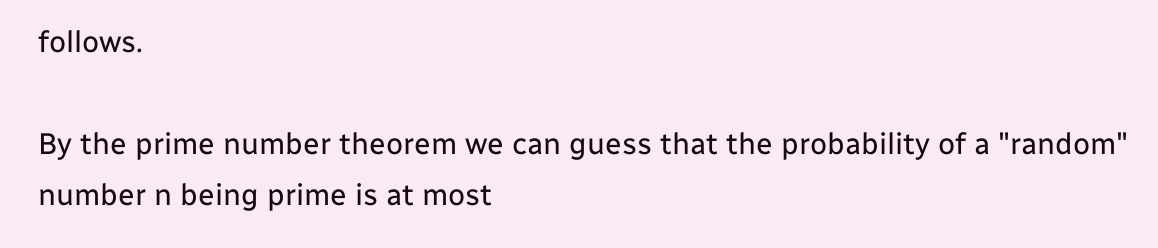follows.

By the prime number theorem we can guess that the probability of a "random" number n being prime is at most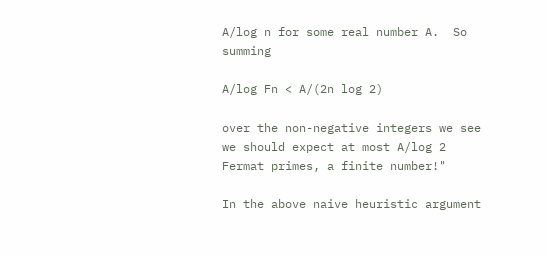A/log n for some real number A.  So summing

A/log Fn < A/(2n log 2)

over the non-negative integers we see we should expect at most A/log 2 Fermat primes, a finite number!"

In the above naive heuristic argument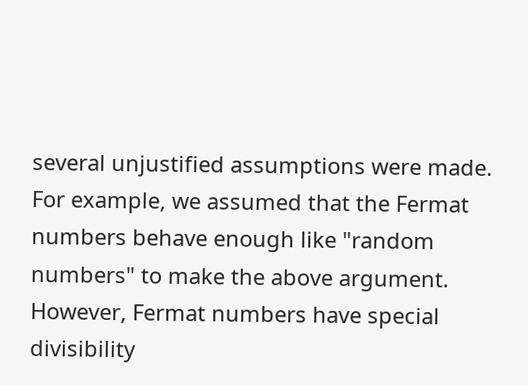several unjustified assumptions were made.  For example, we assumed that the Fermat numbers behave enough like "random numbers" to make the above argument.  However, Fermat numbers have special divisibility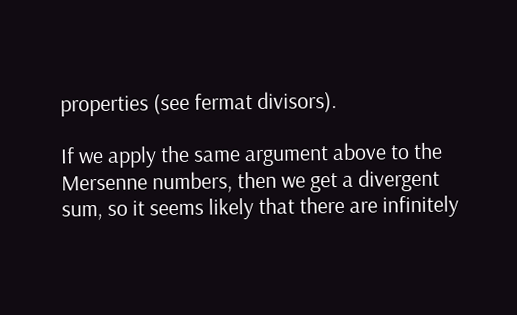properties (see fermat divisors).

If we apply the same argument above to the Mersenne numbers, then we get a divergent sum, so it seems likely that there are infinitely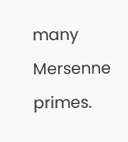many Mersenne primes.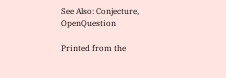See Also: Conjecture, OpenQuestion

Printed from the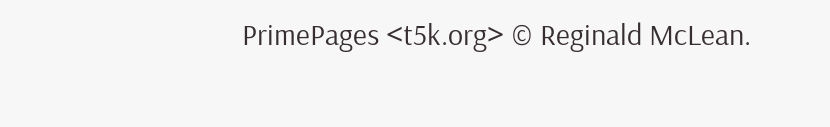PrimePages <t5k.org> © Reginald McLean.